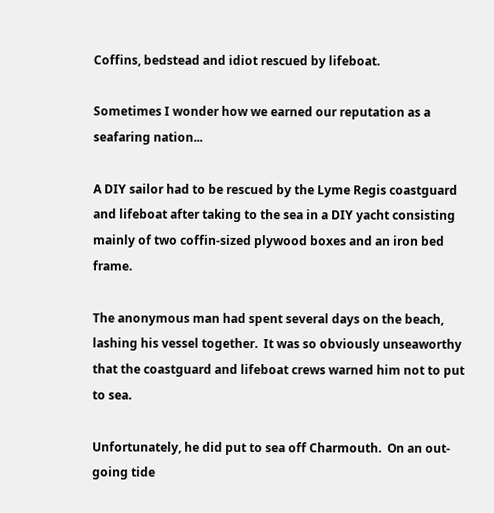Coffins, bedstead and idiot rescued by lifeboat.

Sometimes I wonder how we earned our reputation as a seafaring nation...

A DIY sailor had to be rescued by the Lyme Regis coastguard and lifeboat after taking to the sea in a DIY yacht consisting mainly of two coffin-sized plywood boxes and an iron bed frame.

The anonymous man had spent several days on the beach, lashing his vessel together.  It was so obviously unseaworthy that the coastguard and lifeboat crews warned him not to put to sea.

Unfortunately, he did put to sea off Charmouth.  On an out-going tide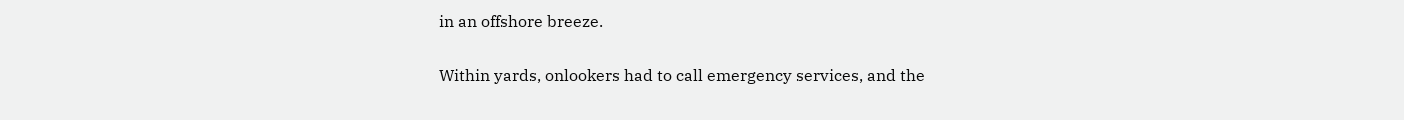in an offshore breeze.

Within yards, onlookers had to call emergency services, and the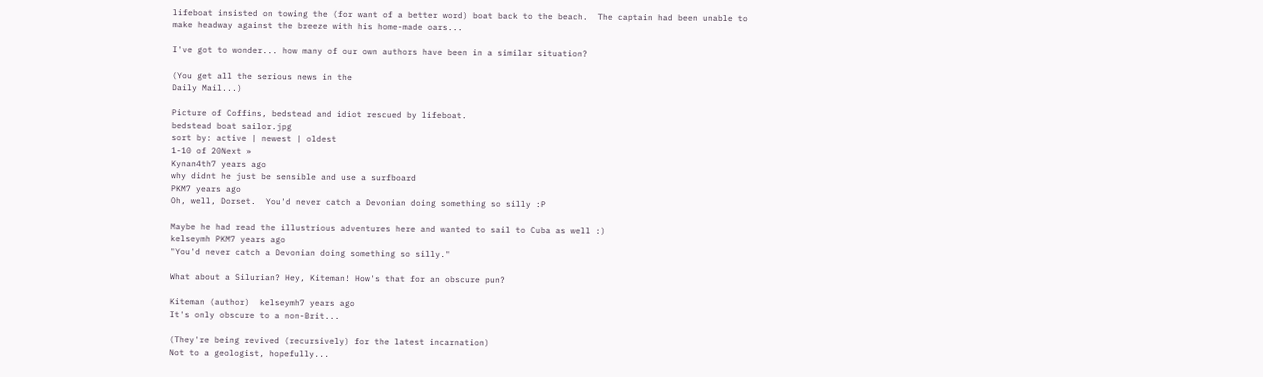lifeboat insisted on towing the (for want of a better word) boat back to the beach.  The captain had been unable to make headway against the breeze with his home-made oars...

I've got to wonder... how many of our own authors have been in a similar situation?

(You get all the serious news in the
Daily Mail...)

Picture of Coffins, bedstead and idiot rescued by lifeboat.
bedstead boat sailor.jpg
sort by: active | newest | oldest
1-10 of 20Next »
Kynan4th7 years ago
why didnt he just be sensible and use a surfboard
PKM7 years ago
Oh, well, Dorset.  You'd never catch a Devonian doing something so silly :P

Maybe he had read the illustrious adventures here and wanted to sail to Cuba as well :)
kelseymh PKM7 years ago
"You'd never catch a Devonian doing something so silly."

What about a Silurian? Hey, Kiteman! How's that for an obscure pun?

Kiteman (author)  kelseymh7 years ago
It's only obscure to a non-Brit...

(They're being revived (recursively) for the latest incarnation)
Not to a geologist, hopefully...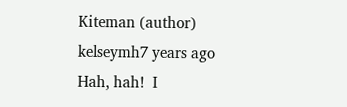Kiteman (author)  kelseymh7 years ago
Hah, hah!  I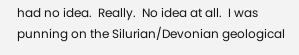had no idea.  Really.  No idea at all.  I was punning on the Silurian/Devonian geological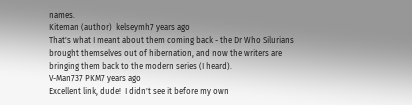names.
Kiteman (author)  kelseymh7 years ago
That's what I meant about them coming back - the Dr Who Silurians brought themselves out of hibernation, and now the writers are bringing them back to the modern series (I heard).
V-Man737 PKM7 years ago
Excellent link, dude!  I didn't see it before my own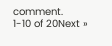comment.
1-10 of 20Next »